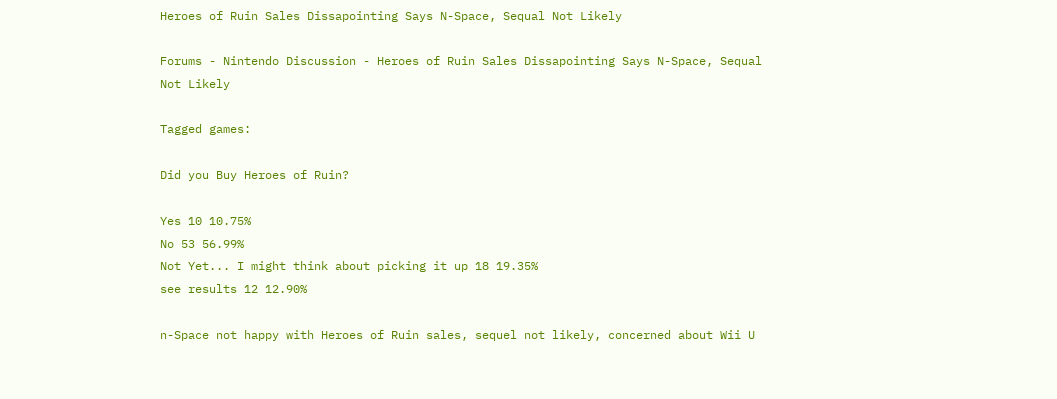Heroes of Ruin Sales Dissapointing Says N-Space, Sequal Not Likely

Forums - Nintendo Discussion - Heroes of Ruin Sales Dissapointing Says N-Space, Sequal Not Likely

Tagged games:

Did you Buy Heroes of Ruin?

Yes 10 10.75%
No 53 56.99%
Not Yet... I might think about picking it up 18 19.35%
see results 12 12.90%

n-Space not happy with Heroes of Ruin sales, sequel not likely, concerned about Wii U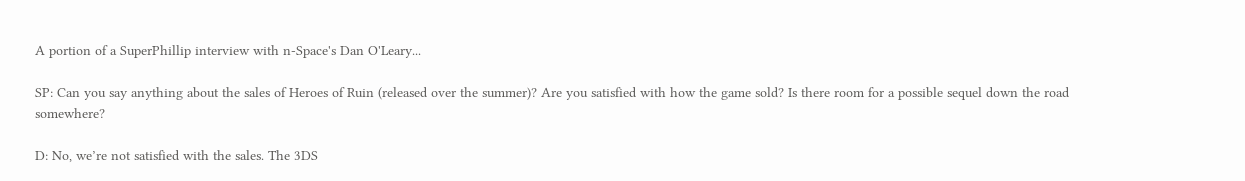A portion of a SuperPhillip interview with n-Space's Dan O'Leary...

SP: Can you say anything about the sales of Heroes of Ruin (released over the summer)? Are you satisfied with how the game sold? Is there room for a possible sequel down the road somewhere?

D: No, we’re not satisfied with the sales. The 3DS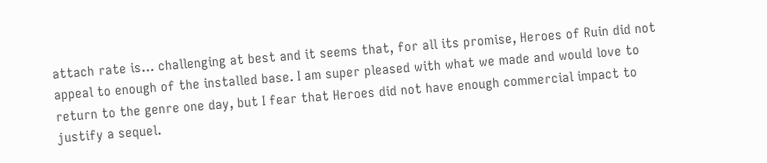attach rate is… challenging at best and it seems that, for all its promise, Heroes of Ruin did not appeal to enough of the installed base. I am super pleased with what we made and would love to return to the genre one day, but I fear that Heroes did not have enough commercial impact to justify a sequel.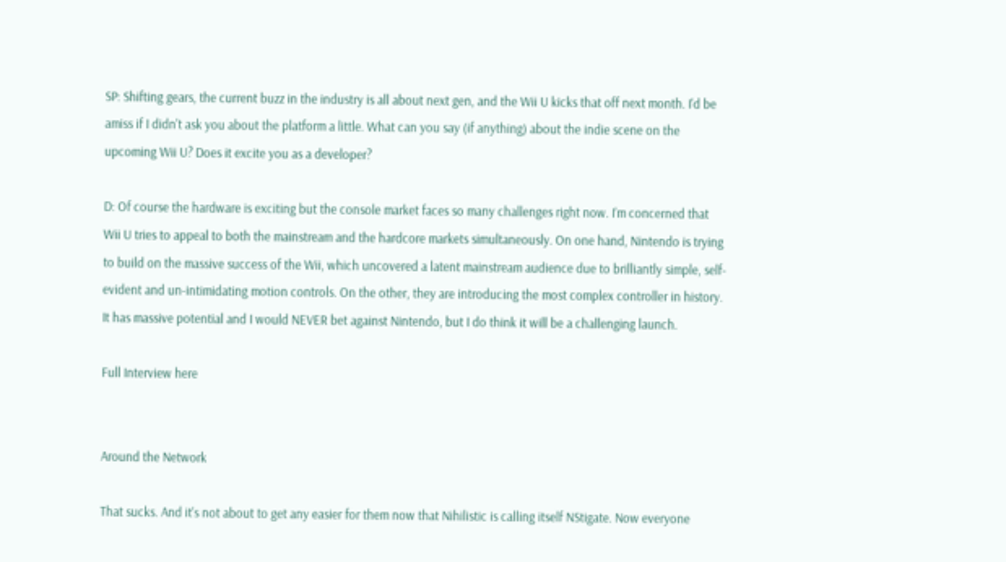SP: Shifting gears, the current buzz in the industry is all about next gen, and the Wii U kicks that off next month. I'd be amiss if I didn't ask you about the platform a little. What can you say (if anything) about the indie scene on the upcoming Wii U? Does it excite you as a developer?

D: Of course the hardware is exciting but the console market faces so many challenges right now. I’m concerned that Wii U tries to appeal to both the mainstream and the hardcore markets simultaneously. On one hand, Nintendo is trying to build on the massive success of the Wii, which uncovered a latent mainstream audience due to brilliantly simple, self-evident and un-intimidating motion controls. On the other, they are introducing the most complex controller in history. It has massive potential and I would NEVER bet against Nintendo, but I do think it will be a challenging launch.

Full Interview here


Around the Network

That sucks. And it's not about to get any easier for them now that Nihilistic is calling itself NStigate. Now everyone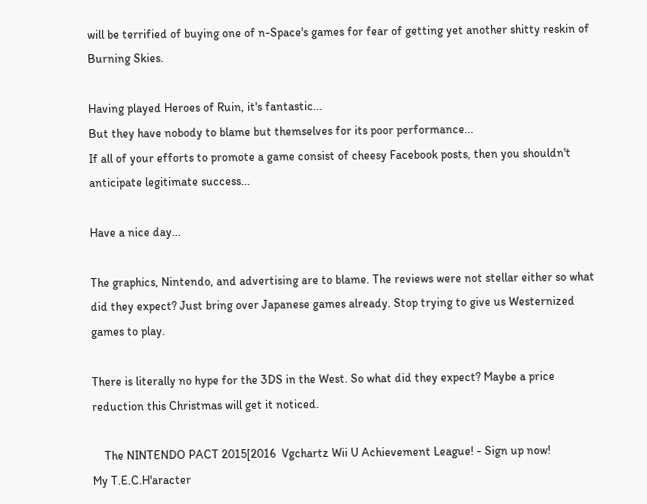will be terrified of buying one of n-Space's games for fear of getting yet another shitty reskin of Burning Skies.

Having played Heroes of Ruin, it's fantastic...
But they have nobody to blame but themselves for its poor performance...
If all of your efforts to promote a game consist of cheesy Facebook posts, then you shouldn't anticipate legitimate success...

Have a nice day...

The graphics, Nintendo, and advertising are to blame. The reviews were not stellar either so what did they expect? Just bring over Japanese games already. Stop trying to give us Westernized games to play.

There is literally no hype for the 3DS in the West. So what did they expect? Maybe a price reduction this Christmas will get it noticed.

    The NINTENDO PACT 2015[2016  Vgchartz Wii U Achievement League! - Sign up now!                      My T.E.C.H'aracter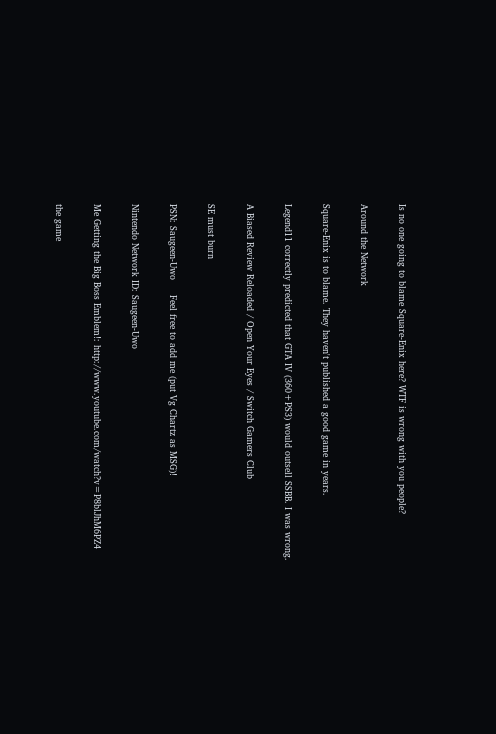Is no one going to blame Square-Enix here? WTF is wrong with you people?

Around the Network

Square-Enix is to blame. They haven't published a good game in years.

Legend11 correctly predicted that GTA IV (360+PS3) would outsell SSBB. I was wrong.

A Biased Review Reloaded / Open Your Eyes / Switch Gamers Club

SE must burn

PSN: Saugeen-Uwo     Feel free to add me (put Vg Chartz as MSG)!

Nintendo Network ID: Saugeen-Uwo

Me Getting the Big Boss Emblem!: http://www.youtube.com/watch?v=P8blJhM6PZ4

the game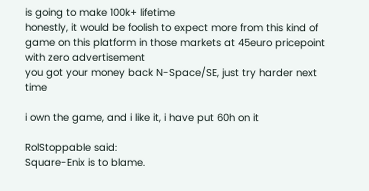is going to make 100k+ lifetime
honestly, it would be foolish to expect more from this kind of game on this platform in those markets at 45euro pricepoint with zero advertisement
you got your money back N-Space/SE, just try harder next time

i own the game, and i like it, i have put 60h on it

RolStoppable said:
Square-Enix is to blame.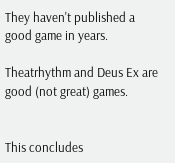They haven't published a good game in years.

Theatrhythm and Deus Ex are good (not great) games.


This concludes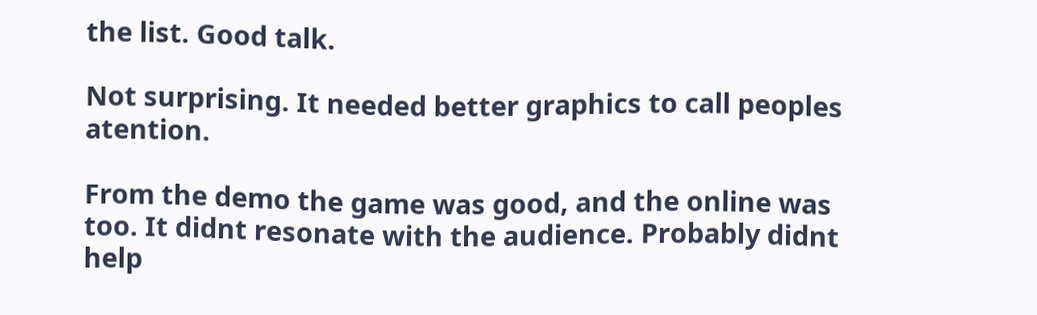the list. Good talk.

Not surprising. It needed better graphics to call peoples atention.

From the demo the game was good, and the online was too. It didnt resonate with the audience. Probably didnt help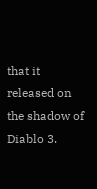that it released on the shadow of Diablo 3.